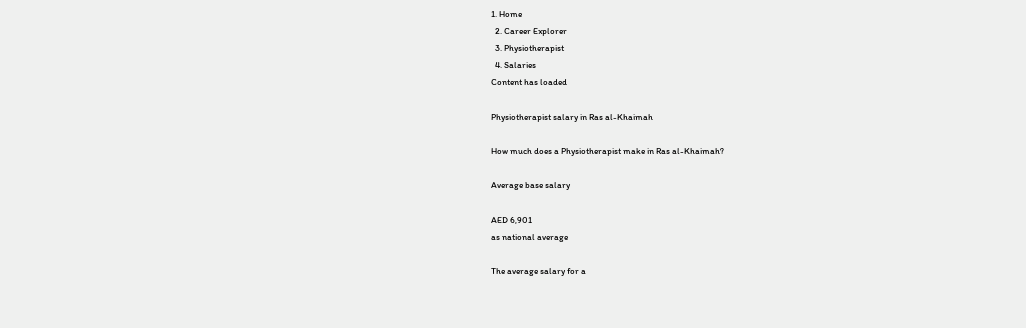1. Home
  2. Career Explorer
  3. Physiotherapist
  4. Salaries
Content has loaded

Physiotherapist salary in Ras al-Khaimah

How much does a Physiotherapist make in Ras al-Khaimah?

Average base salary

AED 6,901
as national average

The average salary for a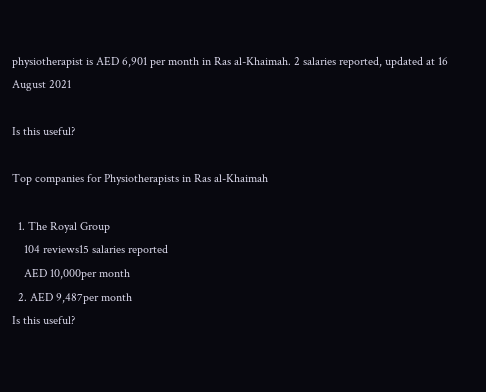physiotherapist is AED 6,901 per month in Ras al-Khaimah. 2 salaries reported, updated at 16 August 2021

Is this useful?

Top companies for Physiotherapists in Ras al-Khaimah

  1. The Royal Group
    104 reviews15 salaries reported
    AED 10,000per month
  2. AED 9,487per month
Is this useful?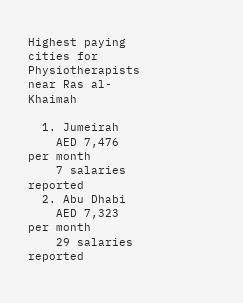Highest paying cities for Physiotherapists near Ras al-Khaimah

  1. Jumeirah
    AED 7,476 per month
    7 salaries reported
  2. Abu Dhabi
    AED 7,323 per month
    29 salaries reported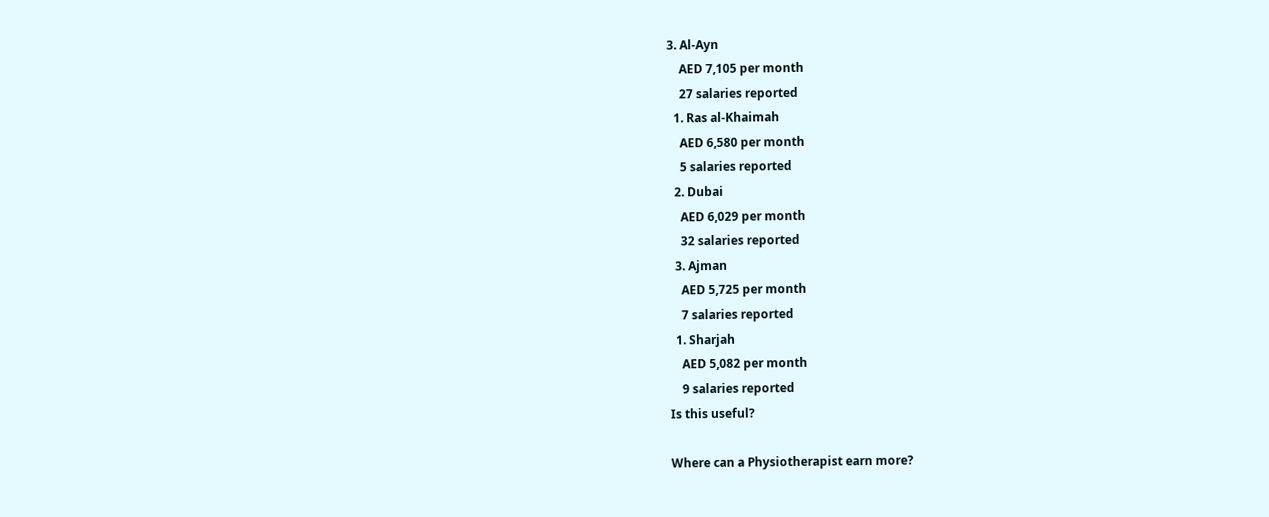3. Al-Ayn
    AED 7,105 per month
    27 salaries reported
  1. Ras al-Khaimah
    AED 6,580 per month
    5 salaries reported
  2. Dubai
    AED 6,029 per month
    32 salaries reported
  3. Ajman
    AED 5,725 per month
    7 salaries reported
  1. Sharjah
    AED 5,082 per month
    9 salaries reported
Is this useful?

Where can a Physiotherapist earn more?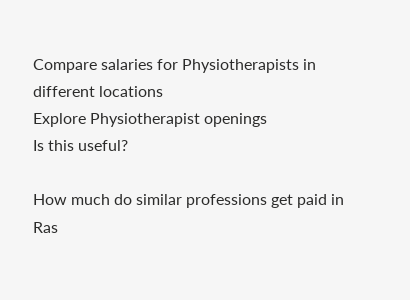Compare salaries for Physiotherapists in different locations
Explore Physiotherapist openings
Is this useful?

How much do similar professions get paid in Ras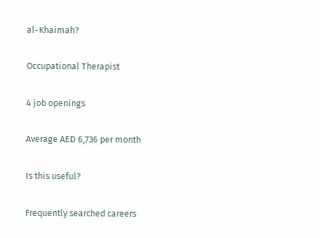al-Khaimah?

Occupational Therapist

4 job openings

Average AED 6,736 per month

Is this useful?

Frequently searched careers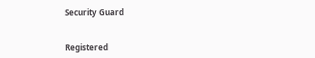Security Guard


Registered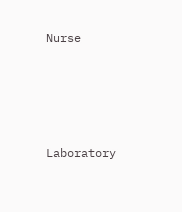Nurse





Laboratory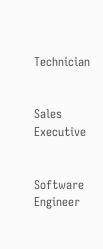Technician


Sales Executive


Software Engineer